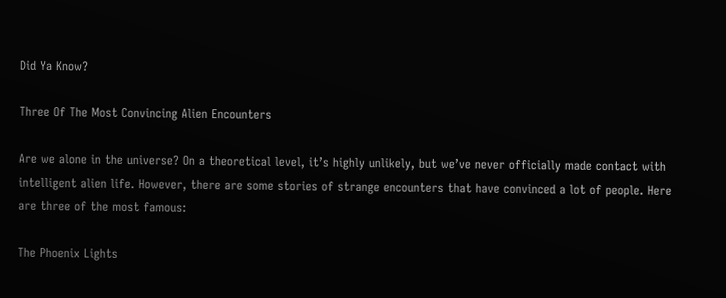Did Ya Know?

Three Of The Most Convincing Alien Encounters

Are we alone in the universe? On a theoretical level, it’s highly unlikely, but we’ve never officially made contact with intelligent alien life. However, there are some stories of strange encounters that have convinced a lot of people. Here are three of the most famous:

The Phoenix Lights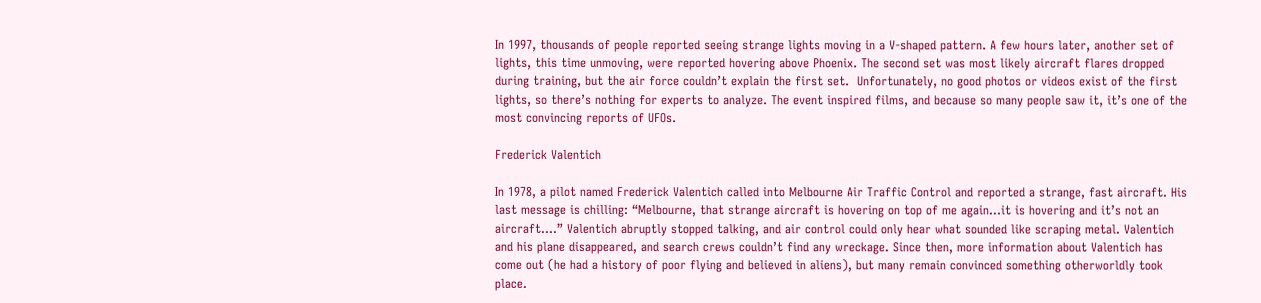In 1997, thousands of people reported seeing strange lights moving in a V-shaped pattern. A few hours later, another set of lights, this time unmoving, were reported hovering above Phoenix. The second set was most likely aircraft flares dropped during training, but the air force couldn’t explain the first set.  Unfortunately, no good photos or videos exist of the first lights, so there’s nothing for experts to analyze. The event inspired films, and because so many people saw it, it’s one of the most convincing reports of UFOs.

Frederick Valentich

In 1978, a pilot named Frederick Valentich called into Melbourne Air Traffic Control and reported a strange, fast aircraft. His last message is chilling: “Melbourne, that strange aircraft is hovering on top of me again…it is hovering and it’s not an aircraft….” Valentich abruptly stopped talking, and air control could only hear what sounded like scraping metal. Valentich and his plane disappeared, and search crews couldn’t find any wreckage. Since then, more information about Valentich has come out (he had a history of poor flying and believed in aliens), but many remain convinced something otherworldly took place.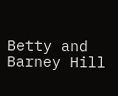Betty and Barney Hill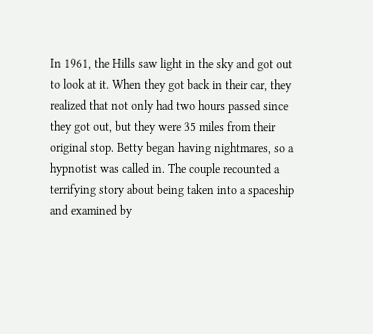In 1961, the Hills saw light in the sky and got out to look at it. When they got back in their car, they realized that not only had two hours passed since they got out, but they were 35 miles from their original stop. Betty began having nightmares, so a hypnotist was called in. The couple recounted a terrifying story about being taken into a spaceship and examined by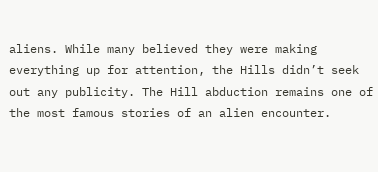aliens. While many believed they were making everything up for attention, the Hills didn’t seek out any publicity. The Hill abduction remains one of the most famous stories of an alien encounter.